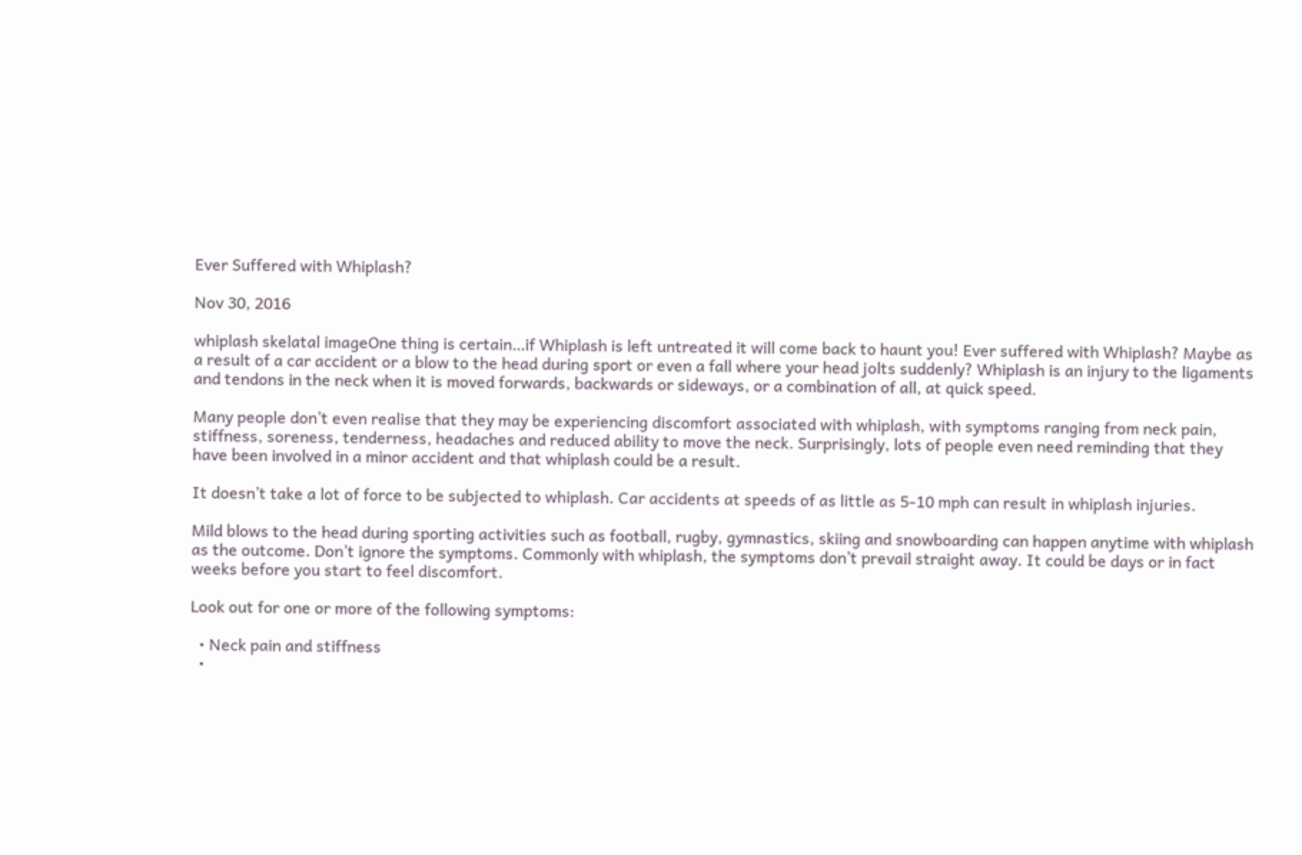Ever Suffered with Whiplash?

Nov 30, 2016

whiplash skelatal imageOne thing is certain…if Whiplash is left untreated it will come back to haunt you! Ever suffered with Whiplash? Maybe as a result of a car accident or a blow to the head during sport or even a fall where your head jolts suddenly? Whiplash is an injury to the ligaments and tendons in the neck when it is moved forwards, backwards or sideways, or a combination of all, at quick speed.

Many people don’t even realise that they may be experiencing discomfort associated with whiplash, with symptoms ranging from neck pain, stiffness, soreness, tenderness, headaches and reduced ability to move the neck. Surprisingly, lots of people even need reminding that they have been involved in a minor accident and that whiplash could be a result.

It doesn’t take a lot of force to be subjected to whiplash. Car accidents at speeds of as little as 5-10 mph can result in whiplash injuries.

Mild blows to the head during sporting activities such as football, rugby, gymnastics, skiing and snowboarding can happen anytime with whiplash as the outcome. Don’t ignore the symptoms. Commonly with whiplash, the symptoms don’t prevail straight away. It could be days or in fact weeks before you start to feel discomfort.

Look out for one or more of the following symptoms:

  • Neck pain and stiffness
  •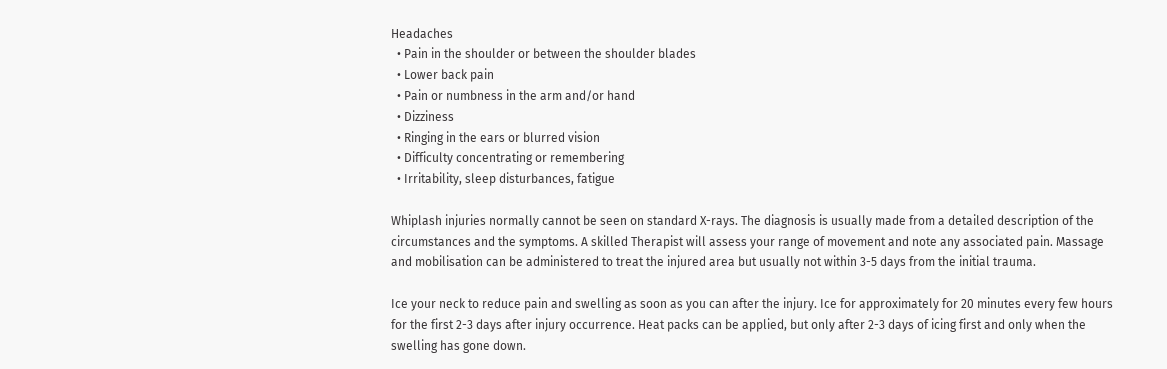Headaches
  • Pain in the shoulder or between the shoulder blades
  • Lower back pain
  • Pain or numbness in the arm and/or hand
  • Dizziness
  • Ringing in the ears or blurred vision
  • Difficulty concentrating or remembering
  • Irritability, sleep disturbances, fatigue

Whiplash injuries normally cannot be seen on standard X-rays. The diagnosis is usually made from a detailed description of the circumstances and the symptoms. A skilled Therapist will assess your range of movement and note any associated pain. Massage and mobilisation can be administered to treat the injured area but usually not within 3-5 days from the initial trauma.

Ice your neck to reduce pain and swelling as soon as you can after the injury. Ice for approximately for 20 minutes every few hours for the first 2-3 days after injury occurrence. Heat packs can be applied, but only after 2-3 days of icing first and only when the swelling has gone down.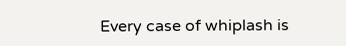Every case of whiplash is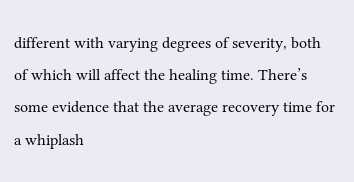different with varying degrees of severity, both of which will affect the healing time. There’s some evidence that the average recovery time for a whiplash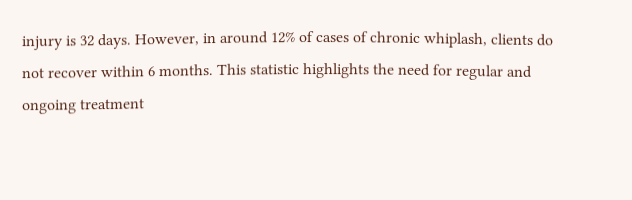injury is 32 days. However, in around 12% of cases of chronic whiplash, clients do not recover within 6 months. This statistic highlights the need for regular and ongoing treatment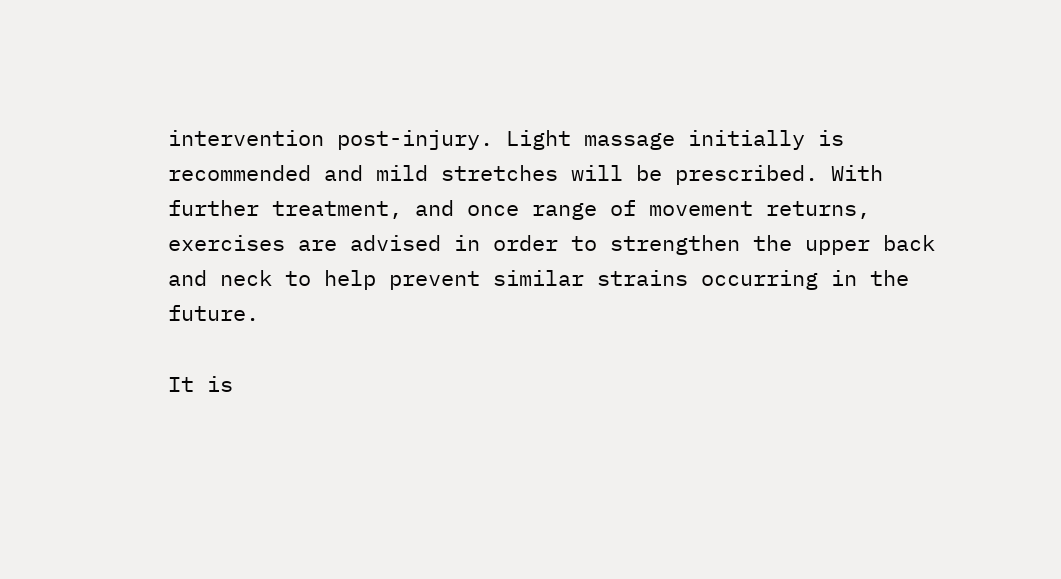intervention post-injury. Light massage initially is recommended and mild stretches will be prescribed. With further treatment, and once range of movement returns, exercises are advised in order to strengthen the upper back and neck to help prevent similar strains occurring in the future.

It is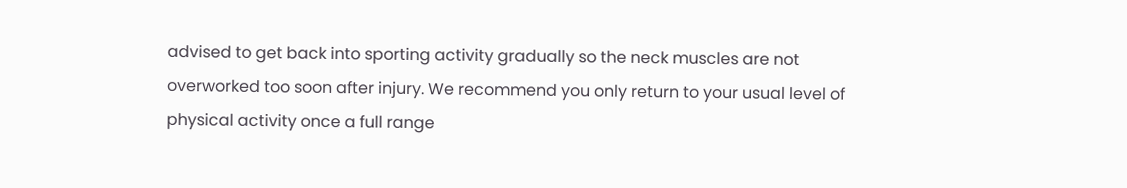advised to get back into sporting activity gradually so the neck muscles are not overworked too soon after injury. We recommend you only return to your usual level of physical activity once a full range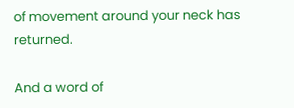of movement around your neck has returned.

And a word of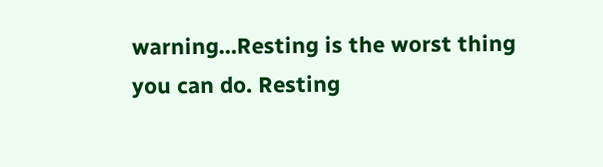warning…Resting is the worst thing you can do. Resting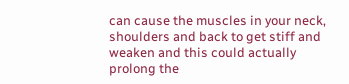can cause the muscles in your neck, shoulders and back to get stiff and weaken and this could actually prolong the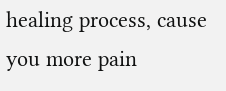healing process, cause you more pain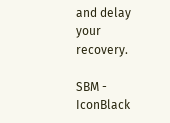and delay your recovery.

SBM - IconBlack